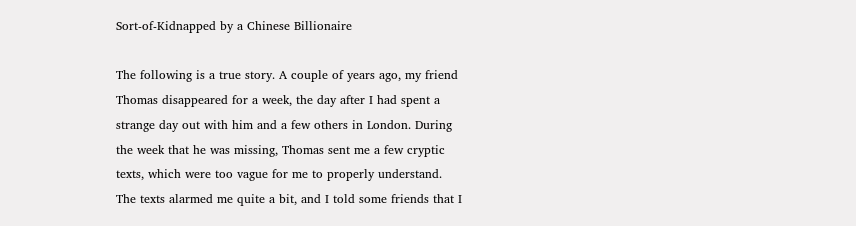Sort-of-Kidnapped by a Chinese Billionaire

The following is a true story. A couple of years ago, my friend Thomas disappeared for a week, the day after I had spent a strange day out with him and a few others in London. During the week that he was missing, Thomas sent me a few cryptic texts, which were too vague for me to properly understand. The texts alarmed me quite a bit, and I told some friends that I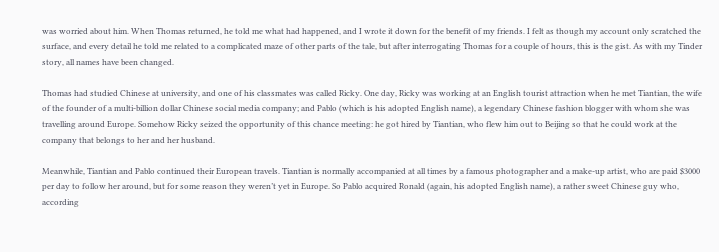was worried about him. When Thomas returned, he told me what had happened, and I wrote it down for the benefit of my friends. I felt as though my account only scratched the surface, and every detail he told me related to a complicated maze of other parts of the tale, but after interrogating Thomas for a couple of hours, this is the gist. As with my Tinder story, all names have been changed.

Thomas had studied Chinese at university, and one of his classmates was called Ricky. One day, Ricky was working at an English tourist attraction when he met Tiantian, the wife of the founder of a multi-billion dollar Chinese social media company; and Pablo (which is his adopted English name), a legendary Chinese fashion blogger with whom she was travelling around Europe. Somehow Ricky seized the opportunity of this chance meeting: he got hired by Tiantian, who flew him out to Beijing so that he could work at the company that belongs to her and her husband.

Meanwhile, Tiantian and Pablo continued their European travels. Tiantian is normally accompanied at all times by a famous photographer and a make-up artist, who are paid $3000 per day to follow her around, but for some reason they weren’t yet in Europe. So Pablo acquired Ronald (again, his adopted English name), a rather sweet Chinese guy who, according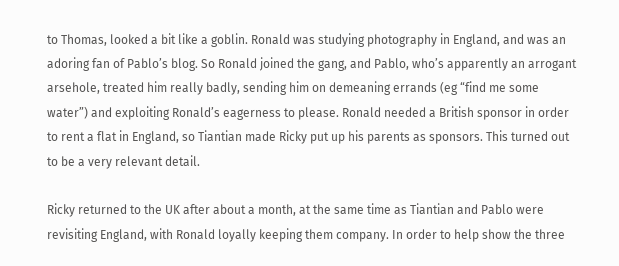to Thomas, looked a bit like a goblin. Ronald was studying photography in England, and was an adoring fan of Pablo’s blog. So Ronald joined the gang, and Pablo, who’s apparently an arrogant arsehole, treated him really badly, sending him on demeaning errands (eg “find me some water”) and exploiting Ronald’s eagerness to please. Ronald needed a British sponsor in order to rent a flat in England, so Tiantian made Ricky put up his parents as sponsors. This turned out to be a very relevant detail.

Ricky returned to the UK after about a month, at the same time as Tiantian and Pablo were revisiting England, with Ronald loyally keeping them company. In order to help show the three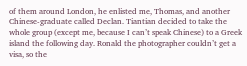of them around London, he enlisted me, Thomas, and another Chinese-graduate called Declan. Tiantian decided to take the whole group (except me, because I can’t speak Chinese) to a Greek island the following day. Ronald the photographer couldn’t get a visa, so the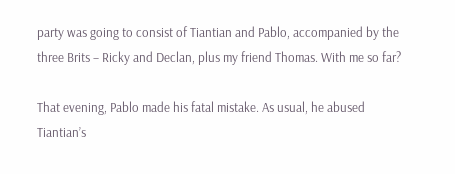party was going to consist of Tiantian and Pablo, accompanied by the three Brits – Ricky and Declan, plus my friend Thomas. With me so far?

That evening, Pablo made his fatal mistake. As usual, he abused Tiantian’s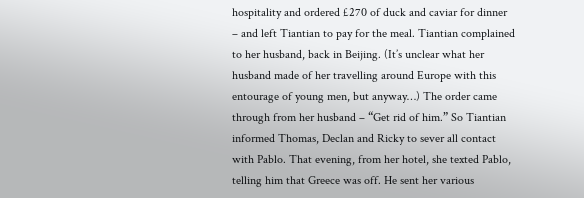hospitality and ordered £270 of duck and caviar for dinner – and left Tiantian to pay for the meal. Tiantian complained to her husband, back in Beijing. (It’s unclear what her husband made of her travelling around Europe with this entourage of young men, but anyway…) The order came through from her husband – “Get rid of him.” So Tiantian informed Thomas, Declan and Ricky to sever all contact with Pablo. That evening, from her hotel, she texted Pablo, telling him that Greece was off. He sent her various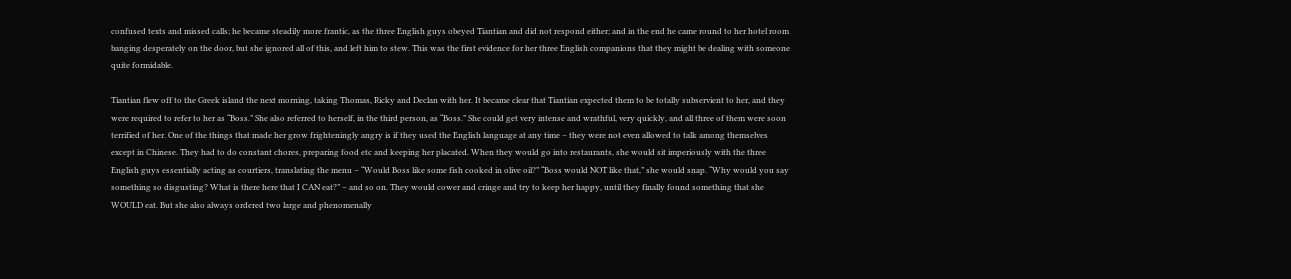confused texts and missed calls; he became steadily more frantic, as the three English guys obeyed Tiantian and did not respond either; and in the end he came round to her hotel room banging desperately on the door, but she ignored all of this, and left him to stew. This was the first evidence for her three English companions that they might be dealing with someone quite formidable.

Tiantian flew off to the Greek island the next morning, taking Thomas, Ricky and Declan with her. It became clear that Tiantian expected them to be totally subservient to her, and they were required to refer to her as “Boss.” She also referred to herself, in the third person, as “Boss.” She could get very intense and wrathful, very quickly, and all three of them were soon terrified of her. One of the things that made her grow frighteningly angry is if they used the English language at any time – they were not even allowed to talk among themselves except in Chinese. They had to do constant chores, preparing food etc and keeping her placated. When they would go into restaurants, she would sit imperiously with the three English guys essentially acting as courtiers, translating the menu – “Would Boss like some fish cooked in olive oil?” “Boss would NOT like that,” she would snap. “Why would you say something so disgusting? What is there here that I CAN eat?” – and so on. They would cower and cringe and try to keep her happy, until they finally found something that she WOULD eat. But she also always ordered two large and phenomenally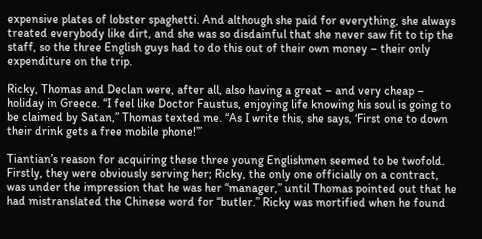expensive plates of lobster spaghetti. And although she paid for everything, she always treated everybody like dirt, and she was so disdainful that she never saw fit to tip the staff, so the three English guys had to do this out of their own money – their only expenditure on the trip.

Ricky, Thomas and Declan were, after all, also having a great – and very cheap – holiday in Greece. “I feel like Doctor Faustus, enjoying life knowing his soul is going to be claimed by Satan,” Thomas texted me. “As I write this, she says, ‘First one to down their drink gets a free mobile phone!’”

Tiantian’s reason for acquiring these three young Englishmen seemed to be twofold. Firstly, they were obviously serving her; Ricky, the only one officially on a contract, was under the impression that he was her “manager,” until Thomas pointed out that he had mistranslated the Chinese word for “butler.” Ricky was mortified when he found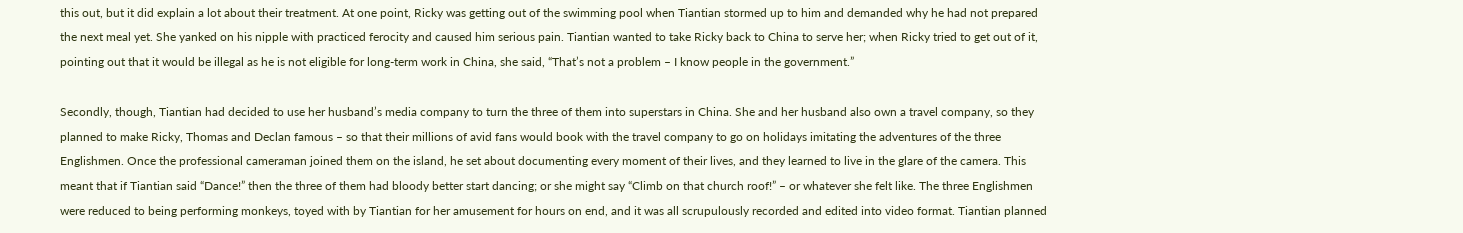this out, but it did explain a lot about their treatment. At one point, Ricky was getting out of the swimming pool when Tiantian stormed up to him and demanded why he had not prepared the next meal yet. She yanked on his nipple with practiced ferocity and caused him serious pain. Tiantian wanted to take Ricky back to China to serve her; when Ricky tried to get out of it, pointing out that it would be illegal as he is not eligible for long-term work in China, she said, “That’s not a problem – I know people in the government.”

Secondly, though, Tiantian had decided to use her husband’s media company to turn the three of them into superstars in China. She and her husband also own a travel company, so they planned to make Ricky, Thomas and Declan famous – so that their millions of avid fans would book with the travel company to go on holidays imitating the adventures of the three Englishmen. Once the professional cameraman joined them on the island, he set about documenting every moment of their lives, and they learned to live in the glare of the camera. This meant that if Tiantian said “Dance!” then the three of them had bloody better start dancing; or she might say “Climb on that church roof!” – or whatever she felt like. The three Englishmen were reduced to being performing monkeys, toyed with by Tiantian for her amusement for hours on end, and it was all scrupulously recorded and edited into video format. Tiantian planned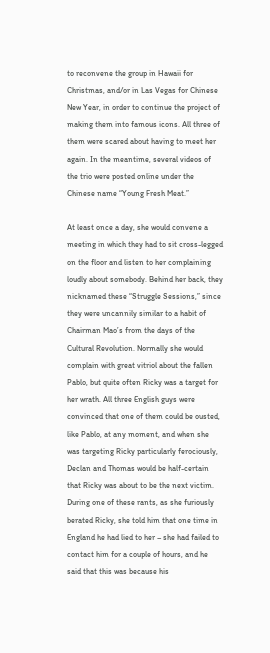to reconvene the group in Hawaii for Christmas, and/or in Las Vegas for Chinese New Year, in order to continue the project of making them into famous icons. All three of them were scared about having to meet her again. In the meantime, several videos of the trio were posted online under the Chinese name “Young Fresh Meat.”

At least once a day, she would convene a meeting in which they had to sit cross-legged on the floor and listen to her complaining loudly about somebody. Behind her back, they nicknamed these “Struggle Sessions,” since they were uncannily similar to a habit of Chairman Mao’s from the days of the Cultural Revolution. Normally she would complain with great vitriol about the fallen Pablo, but quite often Ricky was a target for her wrath. All three English guys were convinced that one of them could be ousted, like Pablo, at any moment, and when she was targeting Ricky particularly ferociously, Declan and Thomas would be half-certain that Ricky was about to be the next victim. During one of these rants, as she furiously berated Ricky, she told him that one time in England he had lied to her – she had failed to contact him for a couple of hours, and he said that this was because his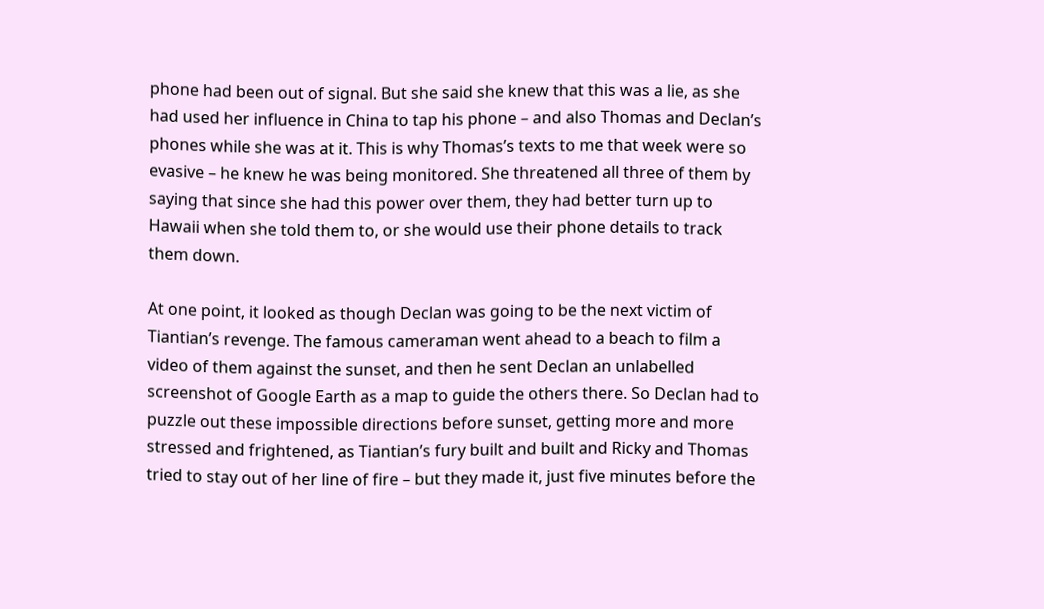phone had been out of signal. But she said she knew that this was a lie, as she had used her influence in China to tap his phone – and also Thomas and Declan’s phones while she was at it. This is why Thomas’s texts to me that week were so evasive – he knew he was being monitored. She threatened all three of them by saying that since she had this power over them, they had better turn up to Hawaii when she told them to, or she would use their phone details to track them down.

At one point, it looked as though Declan was going to be the next victim of Tiantian’s revenge. The famous cameraman went ahead to a beach to film a video of them against the sunset, and then he sent Declan an unlabelled screenshot of Google Earth as a map to guide the others there. So Declan had to puzzle out these impossible directions before sunset, getting more and more stressed and frightened, as Tiantian’s fury built and built and Ricky and Thomas tried to stay out of her line of fire – but they made it, just five minutes before the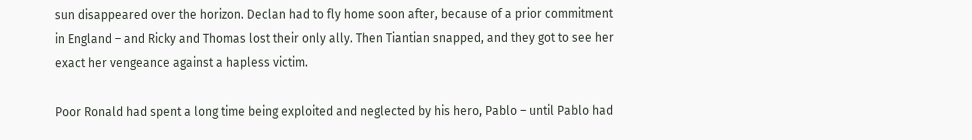sun disappeared over the horizon. Declan had to fly home soon after, because of a prior commitment in England – and Ricky and Thomas lost their only ally. Then Tiantian snapped, and they got to see her exact her vengeance against a hapless victim.

Poor Ronald had spent a long time being exploited and neglected by his hero, Pablo – until Pablo had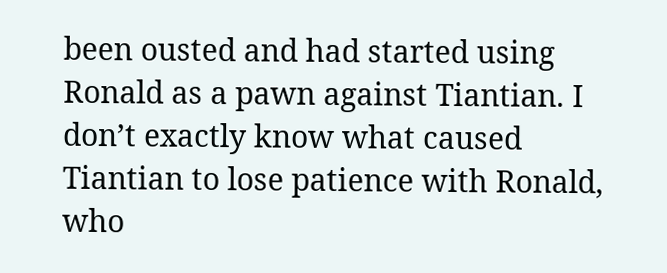been ousted and had started using Ronald as a pawn against Tiantian. I don’t exactly know what caused Tiantian to lose patience with Ronald, who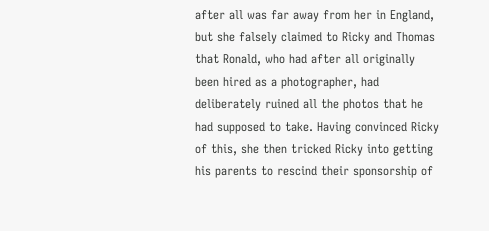after all was far away from her in England, but she falsely claimed to Ricky and Thomas that Ronald, who had after all originally been hired as a photographer, had deliberately ruined all the photos that he had supposed to take. Having convinced Ricky of this, she then tricked Ricky into getting his parents to rescind their sponsorship of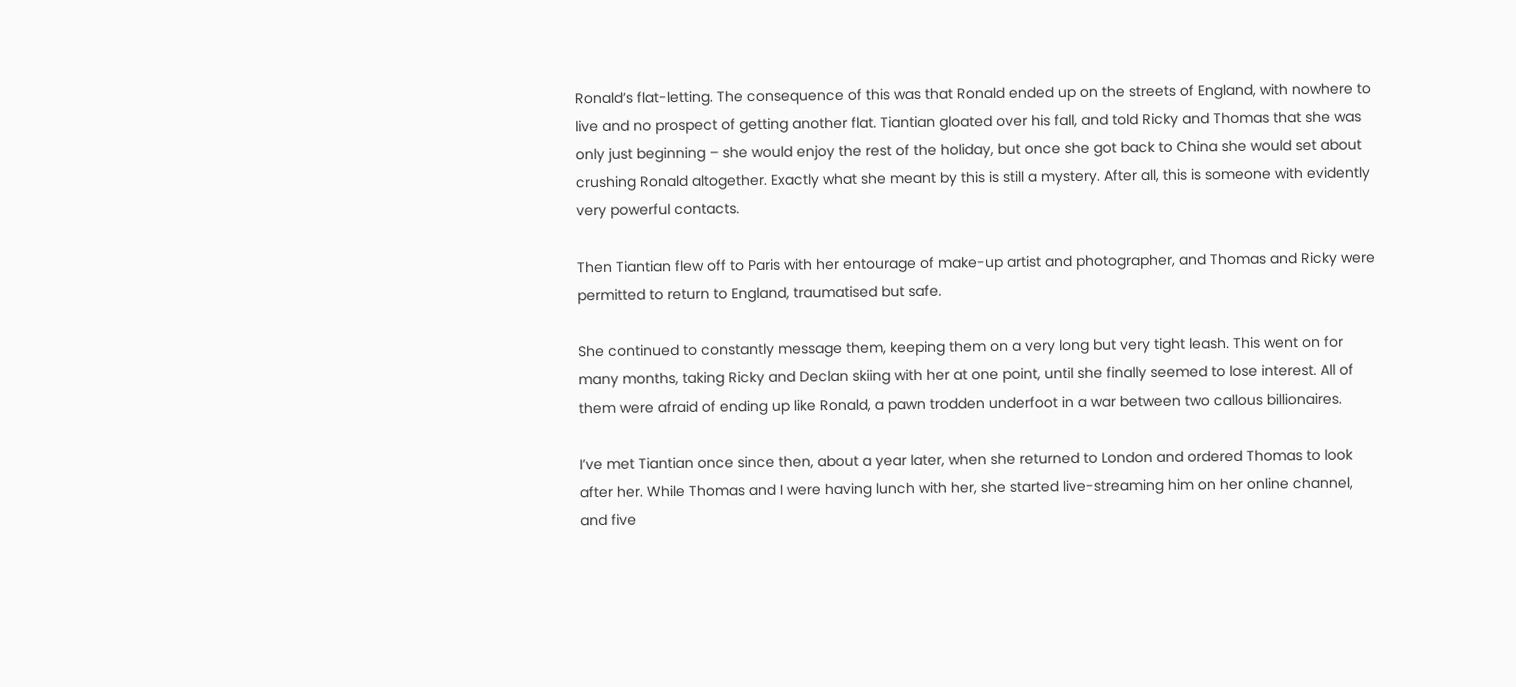Ronald’s flat-letting. The consequence of this was that Ronald ended up on the streets of England, with nowhere to live and no prospect of getting another flat. Tiantian gloated over his fall, and told Ricky and Thomas that she was only just beginning – she would enjoy the rest of the holiday, but once she got back to China she would set about crushing Ronald altogether. Exactly what she meant by this is still a mystery. After all, this is someone with evidently very powerful contacts.

Then Tiantian flew off to Paris with her entourage of make-up artist and photographer, and Thomas and Ricky were permitted to return to England, traumatised but safe.

She continued to constantly message them, keeping them on a very long but very tight leash. This went on for many months, taking Ricky and Declan skiing with her at one point, until she finally seemed to lose interest. All of them were afraid of ending up like Ronald, a pawn trodden underfoot in a war between two callous billionaires.

I’ve met Tiantian once since then, about a year later, when she returned to London and ordered Thomas to look after her. While Thomas and I were having lunch with her, she started live-streaming him on her online channel, and five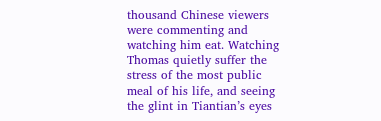thousand Chinese viewers were commenting and watching him eat. Watching Thomas quietly suffer the stress of the most public meal of his life, and seeing the glint in Tiantian’s eyes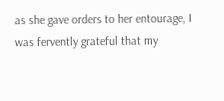as she gave orders to her entourage, I was fervently grateful that my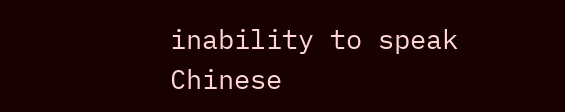inability to speak Chinese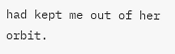had kept me out of her orbit.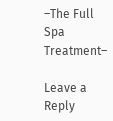–The Full Spa Treatment–

Leave a Reply